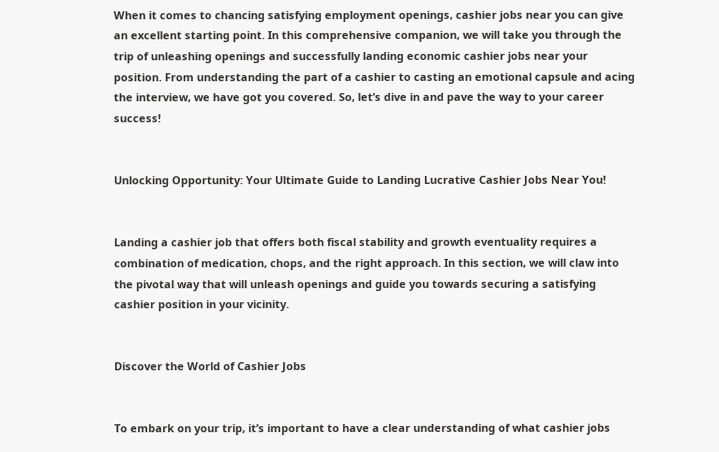When it comes to chancing satisfying employment openings, cashier jobs near you can give an excellent starting point. In this comprehensive companion, we will take you through the trip of unleashing openings and successfully landing economic cashier jobs near your position. From understanding the part of a cashier to casting an emotional capsule and acing the interview, we have got you covered. So, let’s dive in and pave the way to your career success!


Unlocking Opportunity: Your Ultimate Guide to Landing Lucrative Cashier Jobs Near You!


Landing a cashier job that offers both fiscal stability and growth eventuality requires a combination of medication, chops, and the right approach. In this section, we will claw into the pivotal way that will unleash openings and guide you towards securing a satisfying cashier position in your vicinity.


Discover the World of Cashier Jobs


To embark on your trip, it’s important to have a clear understanding of what cashier jobs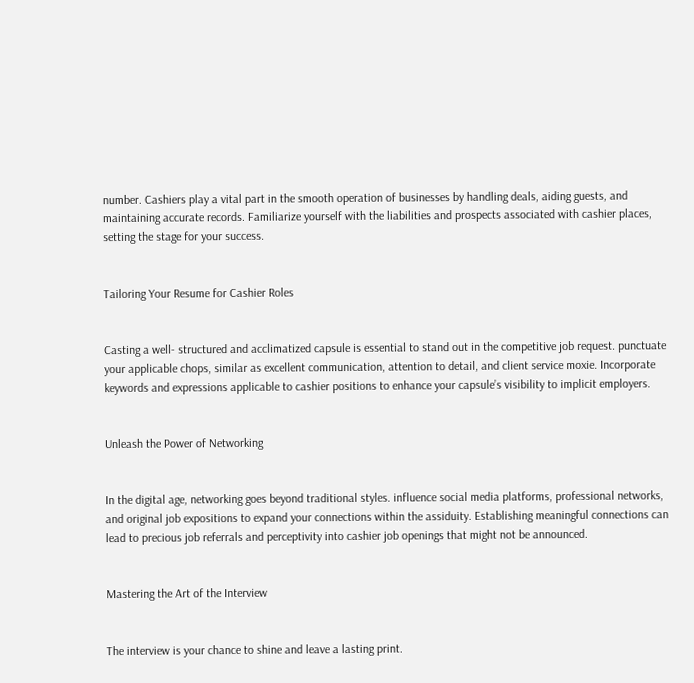number. Cashiers play a vital part in the smooth operation of businesses by handling deals, aiding guests, and maintaining accurate records. Familiarize yourself with the liabilities and prospects associated with cashier places, setting the stage for your success.


Tailoring Your Resume for Cashier Roles


Casting a well- structured and acclimatized capsule is essential to stand out in the competitive job request. punctuate your applicable chops, similar as excellent communication, attention to detail, and client service moxie. Incorporate keywords and expressions applicable to cashier positions to enhance your capsule’s visibility to implicit employers.


Unleash the Power of Networking


In the digital age, networking goes beyond traditional styles. influence social media platforms, professional networks, and original job expositions to expand your connections within the assiduity. Establishing meaningful connections can lead to precious job referrals and perceptivity into cashier job openings that might not be announced.


Mastering the Art of the Interview


The interview is your chance to shine and leave a lasting print.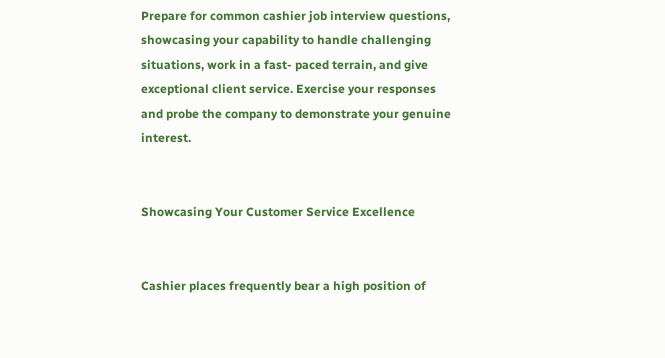Prepare for common cashier job interview questions, showcasing your capability to handle challenging situations, work in a fast- paced terrain, and give exceptional client service. Exercise your responses and probe the company to demonstrate your genuine interest.


Showcasing Your Customer Service Excellence


Cashier places frequently bear a high position of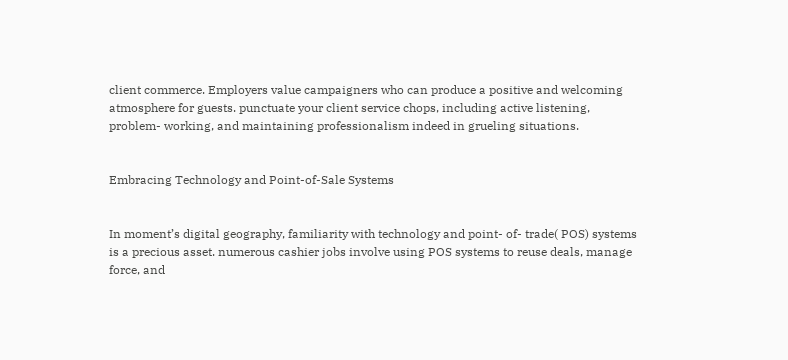client commerce. Employers value campaigners who can produce a positive and welcoming atmosphere for guests. punctuate your client service chops, including active listening, problem- working, and maintaining professionalism indeed in grueling situations.


Embracing Technology and Point-of-Sale Systems


In moment’s digital geography, familiarity with technology and point- of- trade( POS) systems is a precious asset. numerous cashier jobs involve using POS systems to reuse deals, manage force, and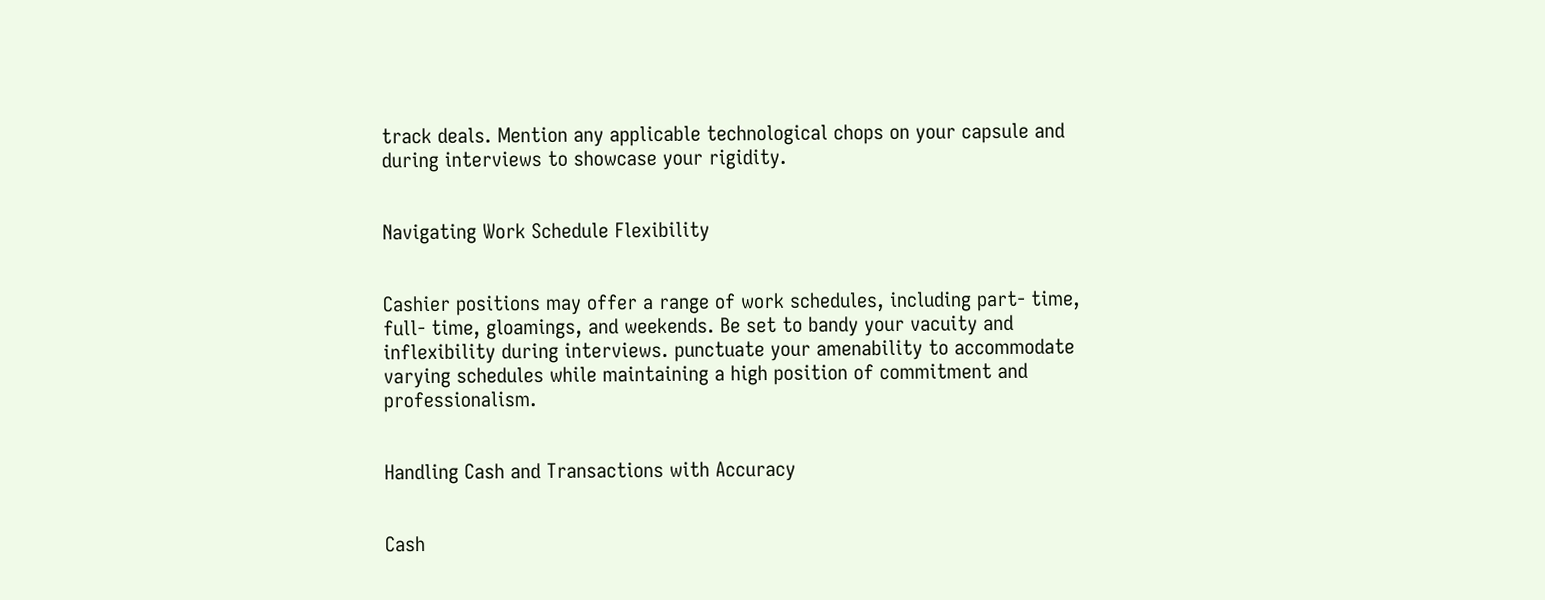track deals. Mention any applicable technological chops on your capsule and during interviews to showcase your rigidity.


Navigating Work Schedule Flexibility


Cashier positions may offer a range of work schedules, including part- time, full- time, gloamings, and weekends. Be set to bandy your vacuity and inflexibility during interviews. punctuate your amenability to accommodate varying schedules while maintaining a high position of commitment and professionalism.


Handling Cash and Transactions with Accuracy


Cash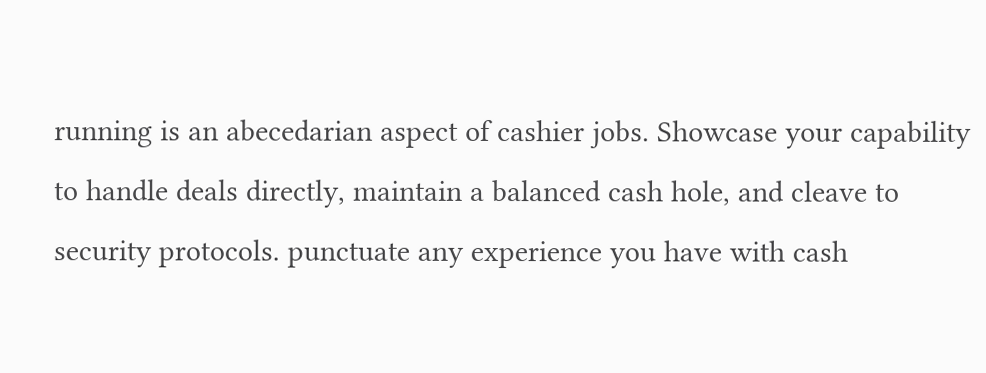running is an abecedarian aspect of cashier jobs. Showcase your capability to handle deals directly, maintain a balanced cash hole, and cleave to security protocols. punctuate any experience you have with cash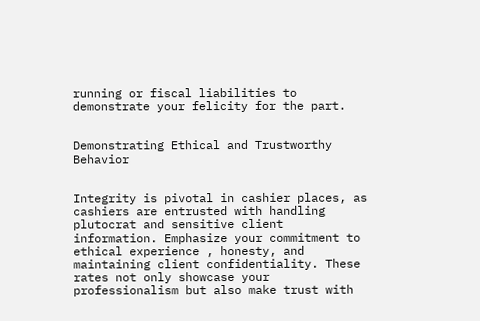running or fiscal liabilities to demonstrate your felicity for the part.


Demonstrating Ethical and Trustworthy Behavior


Integrity is pivotal in cashier places, as cashiers are entrusted with handling plutocrat and sensitive client information. Emphasize your commitment to ethical experience , honesty, and maintaining client confidentiality. These rates not only showcase your professionalism but also make trust with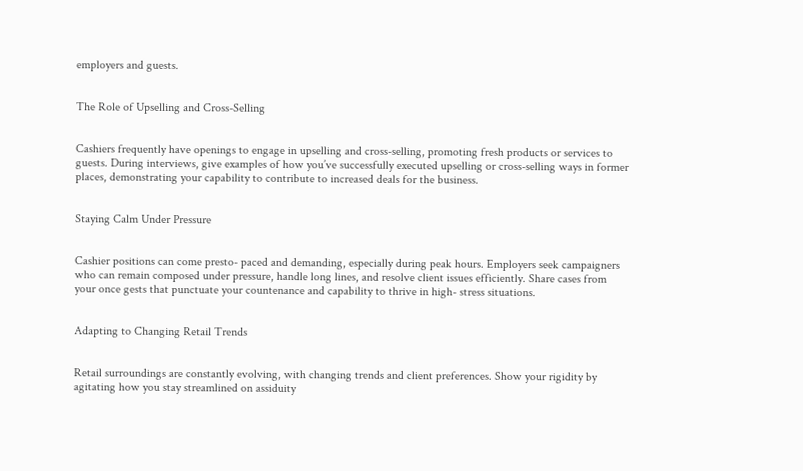employers and guests.


The Role of Upselling and Cross-Selling


Cashiers frequently have openings to engage in upselling and cross-selling, promoting fresh products or services to guests. During interviews, give examples of how you’ve successfully executed upselling or cross-selling ways in former places, demonstrating your capability to contribute to increased deals for the business.


Staying Calm Under Pressure


Cashier positions can come presto- paced and demanding, especially during peak hours. Employers seek campaigners who can remain composed under pressure, handle long lines, and resolve client issues efficiently. Share cases from your once gests that punctuate your countenance and capability to thrive in high- stress situations.


Adapting to Changing Retail Trends


Retail surroundings are constantly evolving, with changing trends and client preferences. Show your rigidity by agitating how you stay streamlined on assiduity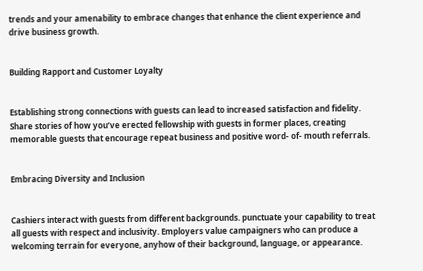trends and your amenability to embrace changes that enhance the client experience and drive business growth.


Building Rapport and Customer Loyalty


Establishing strong connections with guests can lead to increased satisfaction and fidelity. Share stories of how you’ve erected fellowship with guests in former places, creating memorable guests that encourage repeat business and positive word- of- mouth referrals.


Embracing Diversity and Inclusion


Cashiers interact with guests from different backgrounds. punctuate your capability to treat all guests with respect and inclusivity. Employers value campaigners who can produce a welcoming terrain for everyone, anyhow of their background, language, or appearance.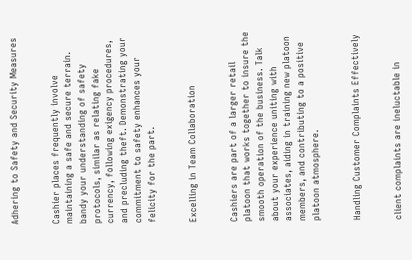Adhering to Safety and Security Measures


Cashier places frequently involve maintaining a safe and secure terrain. bandy your understanding of safety protocols, similar as relating fake currency, following exigency procedures, and precluding theft. Demonstrating your commitment to safety enhances your felicity for the part.


Excelling in Team Collaboration


Cashiers are part of a larger retail platoon that works together to insure the smooth operation of the business. Talk about your experience uniting with associates, aiding in training new platoon members, and contributing to a positive platoon atmosphere.


Handling Customer Complaints Effectively


client complaints are ineluctable in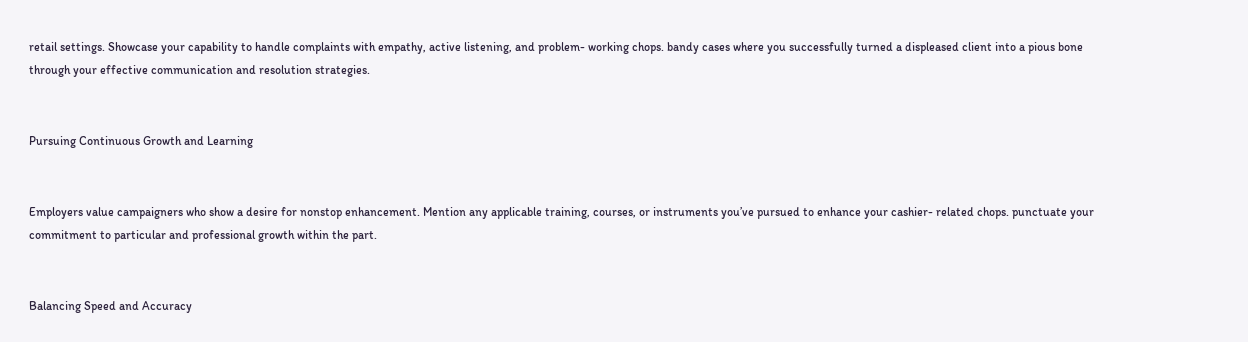retail settings. Showcase your capability to handle complaints with empathy, active listening, and problem- working chops. bandy cases where you successfully turned a displeased client into a pious bone through your effective communication and resolution strategies.


Pursuing Continuous Growth and Learning


Employers value campaigners who show a desire for nonstop enhancement. Mention any applicable training, courses, or instruments you’ve pursued to enhance your cashier- related chops. punctuate your commitment to particular and professional growth within the part.


Balancing Speed and Accuracy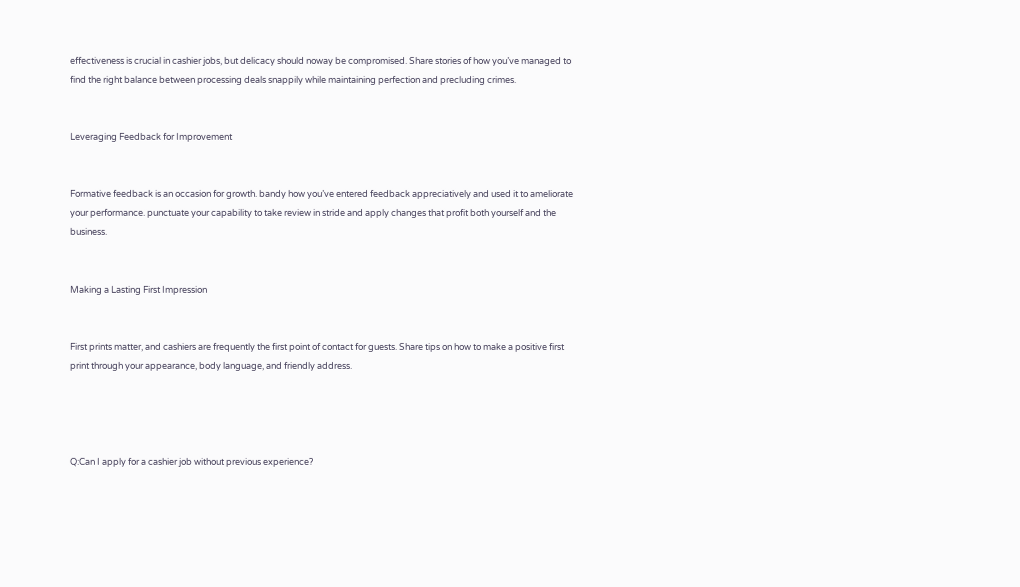effectiveness is crucial in cashier jobs, but delicacy should noway be compromised. Share stories of how you’ve managed to find the right balance between processing deals snappily while maintaining perfection and precluding crimes.


Leveraging Feedback for Improvement


Formative feedback is an occasion for growth. bandy how you’ve entered feedback appreciatively and used it to ameliorate your performance. punctuate your capability to take review in stride and apply changes that profit both yourself and the business.


Making a Lasting First Impression


First prints matter, and cashiers are frequently the first point of contact for guests. Share tips on how to make a positive first print through your appearance, body language, and friendly address.




Q:Can I apply for a cashier job without previous experience?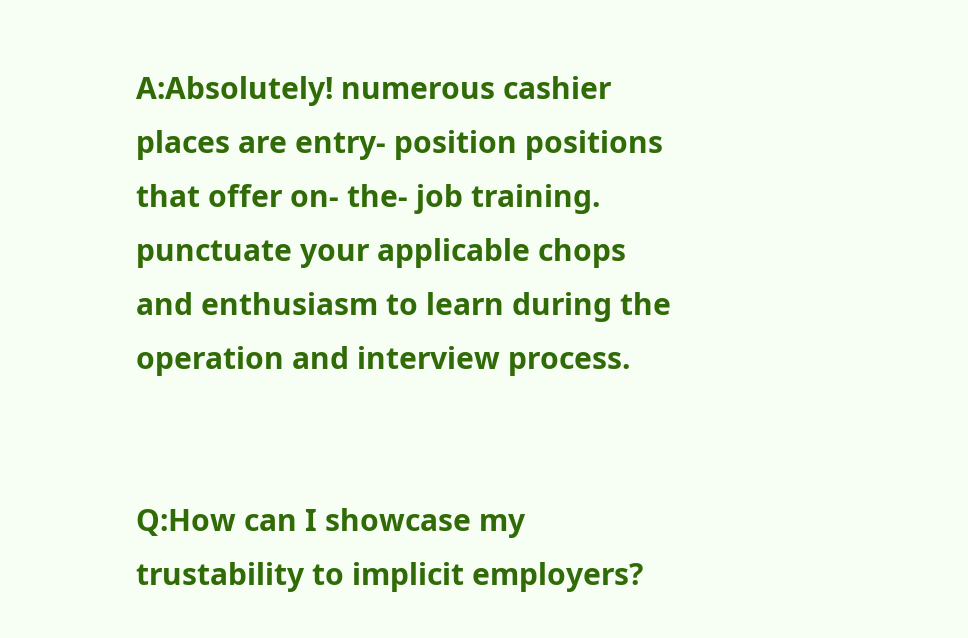A:Absolutely! numerous cashier places are entry- position positions that offer on- the- job training. punctuate your applicable chops and enthusiasm to learn during the operation and interview process.


Q:How can I showcase my trustability to implicit employers?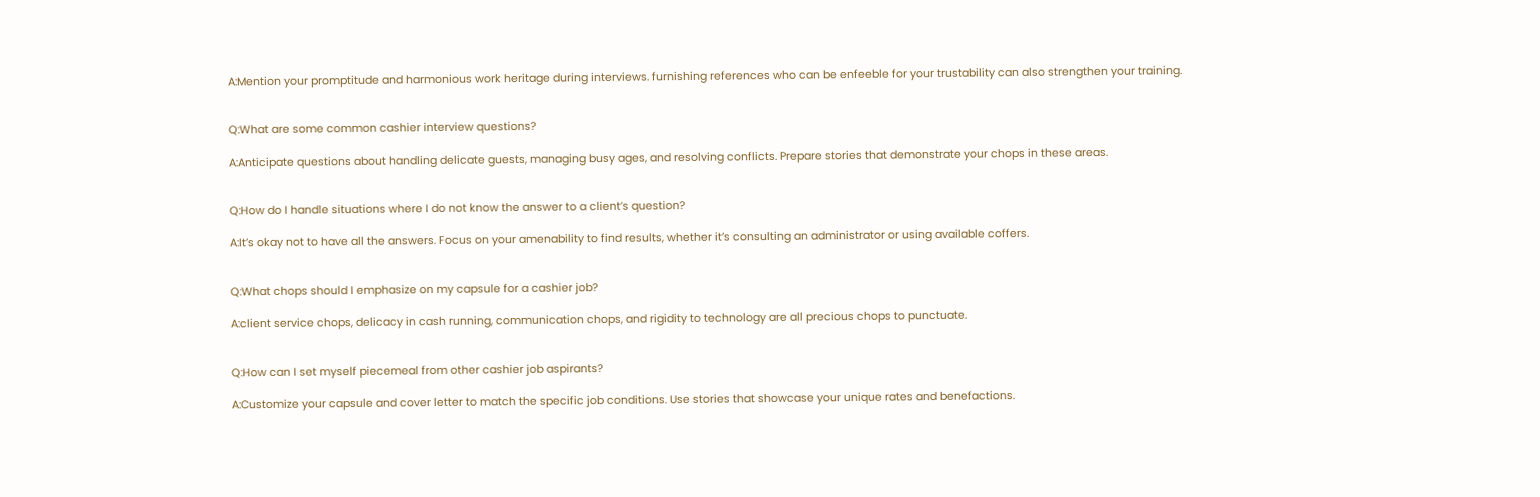A:Mention your promptitude and harmonious work heritage during interviews. furnishing references who can be enfeeble for your trustability can also strengthen your training.


Q:What are some common cashier interview questions?

A:Anticipate questions about handling delicate guests, managing busy ages, and resolving conflicts. Prepare stories that demonstrate your chops in these areas.


Q:How do I handle situations where I do not know the answer to a client’s question?

A:It’s okay not to have all the answers. Focus on your amenability to find results, whether it’s consulting an administrator or using available coffers.


Q:What chops should I emphasize on my capsule for a cashier job?

A:client service chops, delicacy in cash running, communication chops, and rigidity to technology are all precious chops to punctuate.


Q:How can I set myself piecemeal from other cashier job aspirants?

A:Customize your capsule and cover letter to match the specific job conditions. Use stories that showcase your unique rates and benefactions.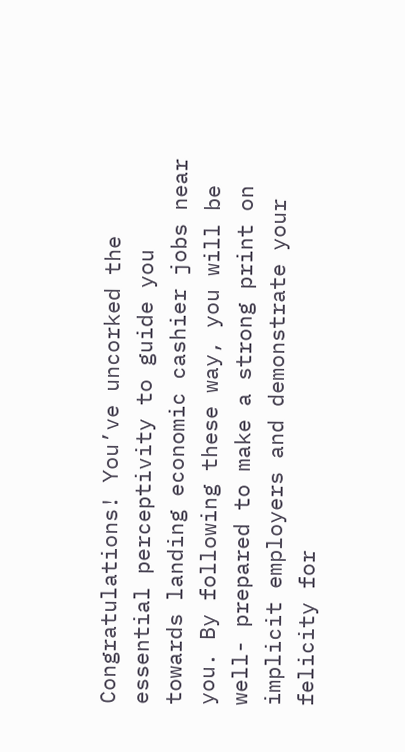Congratulations! You’ve uncorked the essential perceptivity to guide you towards landing economic cashier jobs near you. By following these way, you will be well- prepared to make a strong print on implicit employers and demonstrate your felicity for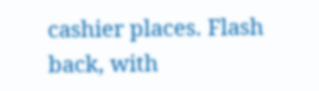cashier places. Flash back, with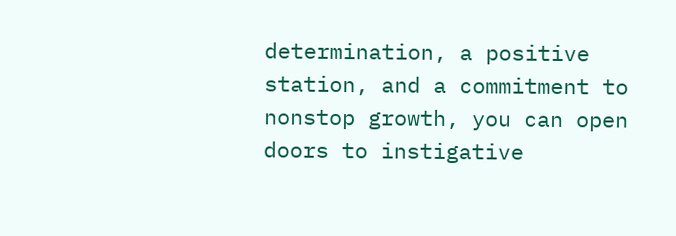determination, a positive station, and a commitment to nonstop growth, you can open doors to instigative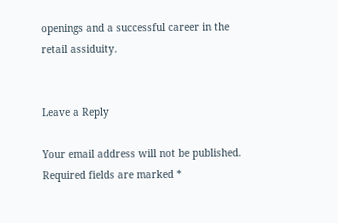openings and a successful career in the retail assiduity.


Leave a Reply

Your email address will not be published. Required fields are marked *